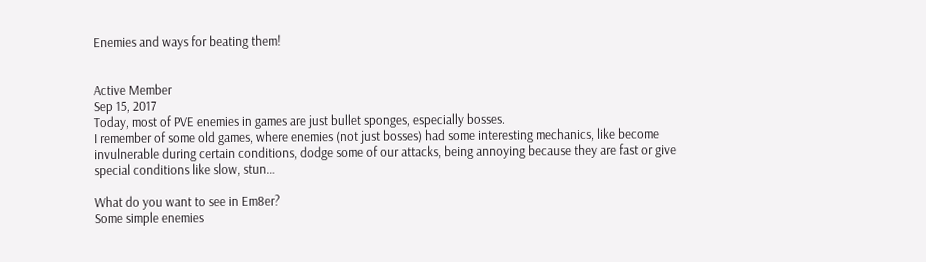Enemies and ways for beating them!


Active Member
Sep 15, 2017
Today, most of PVE enemies in games are just bullet sponges, especially bosses.
I remember of some old games, where enemies (not just bosses) had some interesting mechanics, like become invulnerable during certain conditions, dodge some of our attacks, being annoying because they are fast or give special conditions like slow, stun…

What do you want to see in Em8er?
Some simple enemies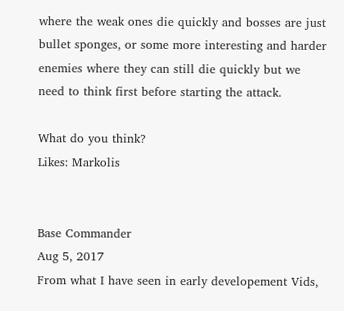where the weak ones die quickly and bosses are just bullet sponges, or some more interesting and harder enemies where they can still die quickly but we need to think first before starting the attack.

What do you think?
Likes: Markolis


Base Commander
Aug 5, 2017
From what I have seen in early developement Vids,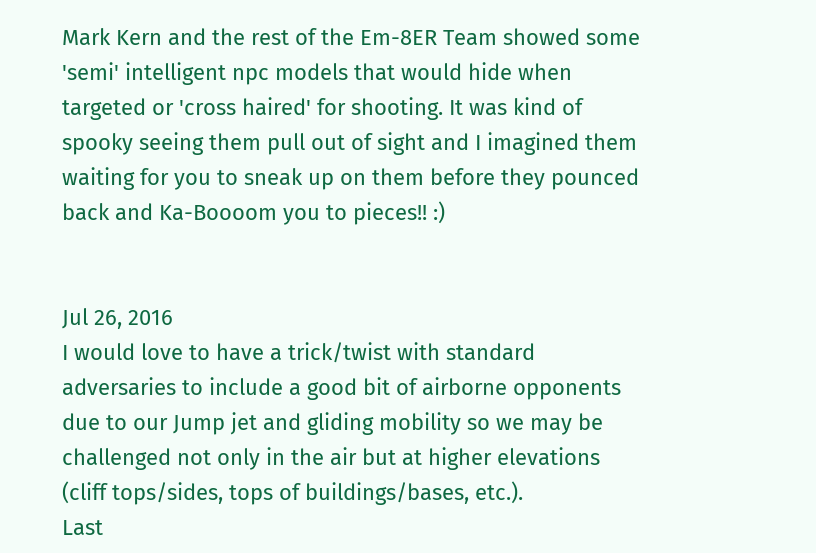Mark Kern and the rest of the Em-8ER Team showed some 'semi' intelligent npc models that would hide when targeted or 'cross haired' for shooting. It was kind of spooky seeing them pull out of sight and I imagined them waiting for you to sneak up on them before they pounced back and Ka-Boooom you to pieces!! :)


Jul 26, 2016
I would love to have a trick/twist with standard adversaries to include a good bit of airborne opponents due to our Jump jet and gliding mobility so we may be challenged not only in the air but at higher elevations (cliff tops/sides, tops of buildings/bases, etc.).
Last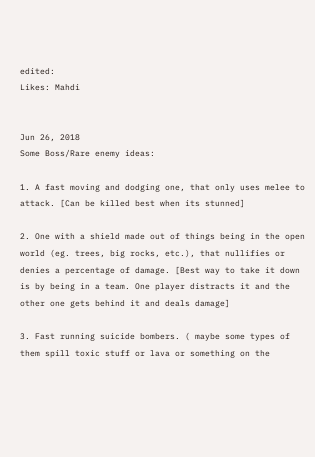edited:
Likes: Mahdi


Jun 26, 2018
Some Boss/Rare enemy ideas:

1. A fast moving and dodging one, that only uses melee to attack. [Can be killed best when its stunned]

2. One with a shield made out of things being in the open world (eg. trees, big rocks, etc.), that nullifies or denies a percentage of damage. [Best way to take it down is by being in a team. One player distracts it and the other one gets behind it and deals damage]

3. Fast running suicide bombers. ( maybe some types of them spill toxic stuff or lava or something on the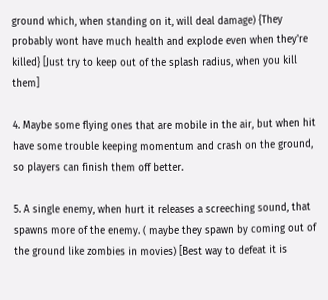ground which, when standing on it, will deal damage) {They probably wont have much health and explode even when they're killed} [Just try to keep out of the splash radius, when you kill them]

4. Maybe some flying ones that are mobile in the air, but when hit have some trouble keeping momentum and crash on the ground, so players can finish them off better.

5. A single enemy, when hurt it releases a screeching sound, that spawns more of the enemy. ( maybe they spawn by coming out of the ground like zombies in movies) [Best way to defeat it is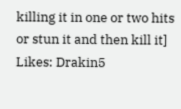killing it in one or two hits or stun it and then kill it]
Likes: Drakin5